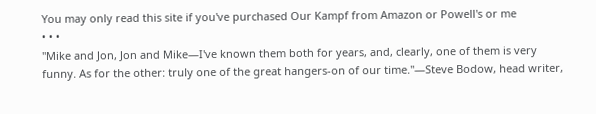You may only read this site if you've purchased Our Kampf from Amazon or Powell's or me
• • •
"Mike and Jon, Jon and Mike—I've known them both for years, and, clearly, one of them is very funny. As for the other: truly one of the great hangers-on of our time."—Steve Bodow, head writer,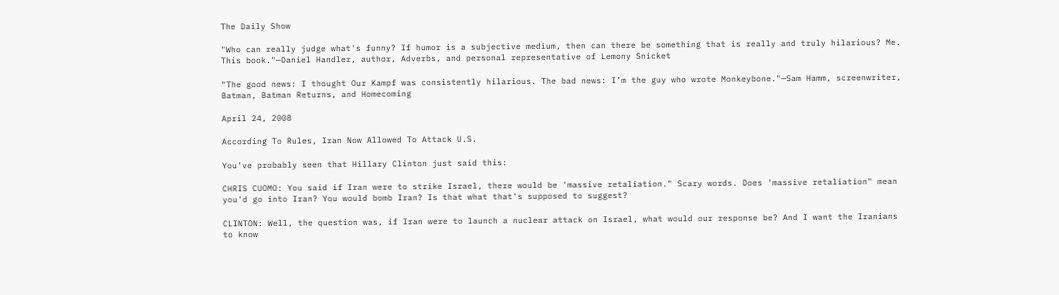The Daily Show

"Who can really judge what's funny? If humor is a subjective medium, then can there be something that is really and truly hilarious? Me. This book."—Daniel Handler, author, Adverbs, and personal representative of Lemony Snicket

"The good news: I thought Our Kampf was consistently hilarious. The bad news: I’m the guy who wrote Monkeybone."—Sam Hamm, screenwriter, Batman, Batman Returns, and Homecoming

April 24, 2008

According To Rules, Iran Now Allowed To Attack U.S.

You've probably seen that Hillary Clinton just said this:

CHRIS CUOMO: You said if Iran were to strike Israel, there would be 'massive retaliation." Scary words. Does 'massive retaliation" mean you'd go into Iran? You would bomb Iran? Is that what that's supposed to suggest?

CLINTON: Well, the question was, if Iran were to launch a nuclear attack on Israel, what would our response be? And I want the Iranians to know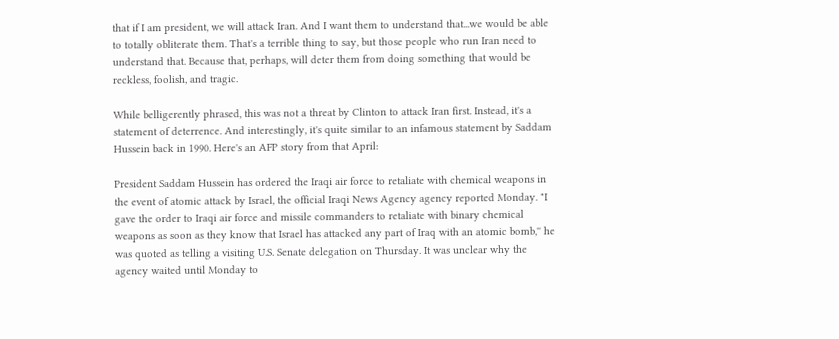that if I am president, we will attack Iran. And I want them to understand that...we would be able to totally obliterate them. That's a terrible thing to say, but those people who run Iran need to understand that. Because that, perhaps, will deter them from doing something that would be reckless, foolish, and tragic.

While belligerently phrased, this was not a threat by Clinton to attack Iran first. Instead, it's a statement of deterrence. And interestingly, it's quite similar to an infamous statement by Saddam Hussein back in 1990. Here's an AFP story from that April:

President Saddam Hussein has ordered the Iraqi air force to retaliate with chemical weapons in the event of atomic attack by Israel, the official Iraqi News Agency agency reported Monday. "I gave the order to Iraqi air force and missile commanders to retaliate with binary chemical weapons as soon as they know that Israel has attacked any part of Iraq with an atomic bomb,'' he was quoted as telling a visiting U.S. Senate delegation on Thursday. It was unclear why the agency waited until Monday to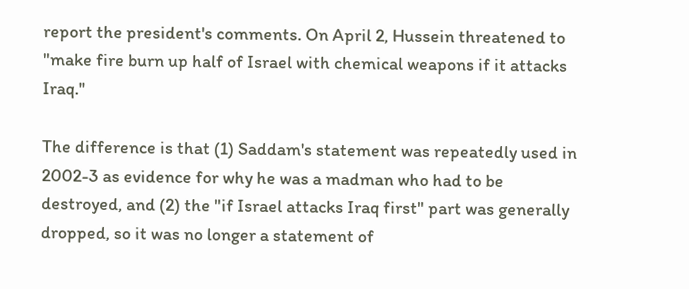report the president's comments. On April 2, Hussein threatened to "make fire burn up half of Israel with chemical weapons if it attacks Iraq.''

The difference is that (1) Saddam's statement was repeatedly used in 2002-3 as evidence for why he was a madman who had to be destroyed, and (2) the "if Israel attacks Iraq first" part was generally dropped, so it was no longer a statement of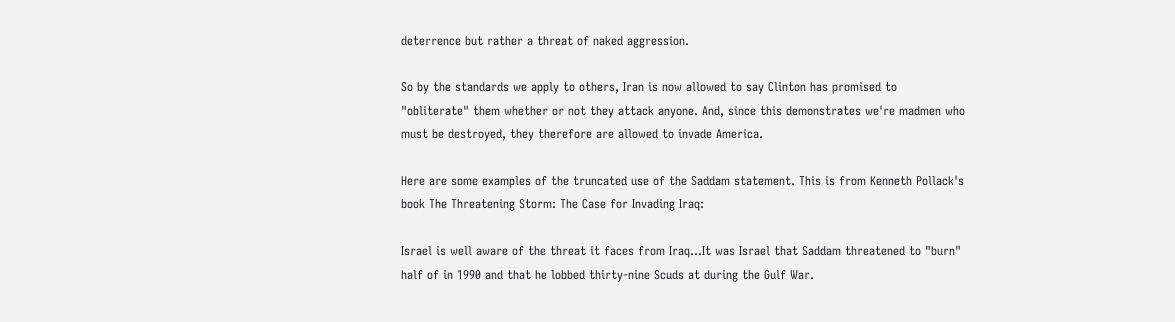deterrence but rather a threat of naked aggression.

So by the standards we apply to others, Iran is now allowed to say Clinton has promised to "obliterate" them whether or not they attack anyone. And, since this demonstrates we're madmen who must be destroyed, they therefore are allowed to invade America.

Here are some examples of the truncated use of the Saddam statement. This is from Kenneth Pollack's book The Threatening Storm: The Case for Invading Iraq:

Israel is well aware of the threat it faces from Iraq...It was Israel that Saddam threatened to "burn" half of in 1990 and that he lobbed thirty-nine Scuds at during the Gulf War.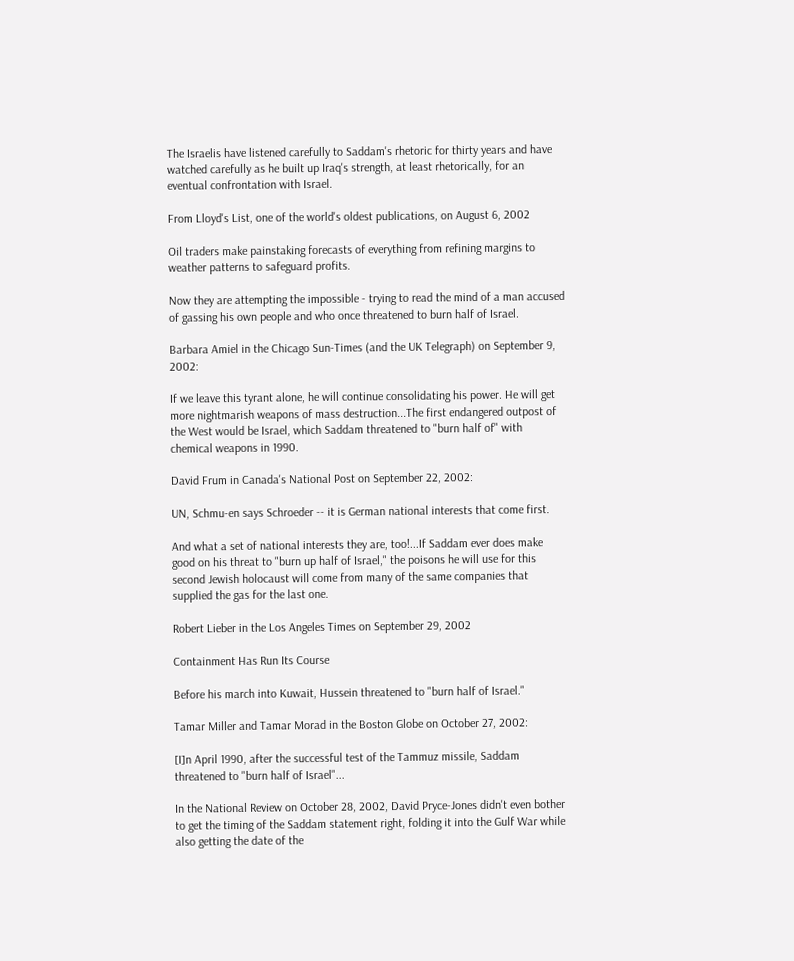The Israelis have listened carefully to Saddam's rhetoric for thirty years and have watched carefully as he built up Iraq's strength, at least rhetorically, for an eventual confrontation with Israel.

From Lloyd's List, one of the world's oldest publications, on August 6, 2002

Oil traders make painstaking forecasts of everything from refining margins to weather patterns to safeguard profits.

Now they are attempting the impossible - trying to read the mind of a man accused of gassing his own people and who once threatened to burn half of Israel.

Barbara Amiel in the Chicago Sun-Times (and the UK Telegraph) on September 9, 2002:

If we leave this tyrant alone, he will continue consolidating his power. He will get more nightmarish weapons of mass destruction...The first endangered outpost of the West would be Israel, which Saddam threatened to "burn half of" with chemical weapons in 1990.

David Frum in Canada's National Post on September 22, 2002:

UN, Schmu-en says Schroeder -- it is German national interests that come first.

And what a set of national interests they are, too!...If Saddam ever does make good on his threat to "burn up half of Israel," the poisons he will use for this second Jewish holocaust will come from many of the same companies that supplied the gas for the last one.

Robert Lieber in the Los Angeles Times on September 29, 2002

Containment Has Run Its Course

Before his march into Kuwait, Hussein threatened to "burn half of Israel."

Tamar Miller and Tamar Morad in the Boston Globe on October 27, 2002:

[I]n April 1990, after the successful test of the Tammuz missile, Saddam threatened to "burn half of Israel"...

In the National Review on October 28, 2002, David Pryce-Jones didn't even bother to get the timing of the Saddam statement right, folding it into the Gulf War while also getting the date of the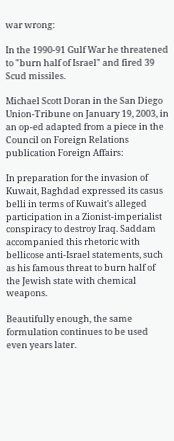war wrong:

In the 1990-91 Gulf War he threatened to "burn half of Israel" and fired 39 Scud missiles.

Michael Scott Doran in the San Diego Union-Tribune on January 19, 2003, in an op-ed adapted from a piece in the Council on Foreign Relations publication Foreign Affairs:

In preparation for the invasion of Kuwait, Baghdad expressed its casus belli in terms of Kuwait's alleged participation in a Zionist-imperialist conspiracy to destroy Iraq. Saddam accompanied this rhetoric with bellicose anti-Israel statements, such as his famous threat to burn half of the Jewish state with chemical weapons.

Beautifully enough, the same formulation continues to be used even years later.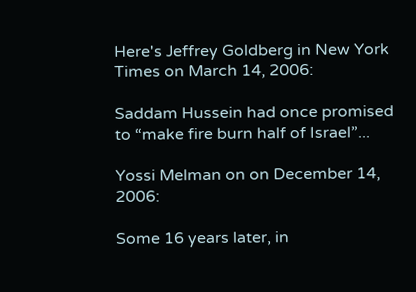Here's Jeffrey Goldberg in New York Times on March 14, 2006:

Saddam Hussein had once promised to “make fire burn half of Israel”...

Yossi Melman on on December 14, 2006:

Some 16 years later, in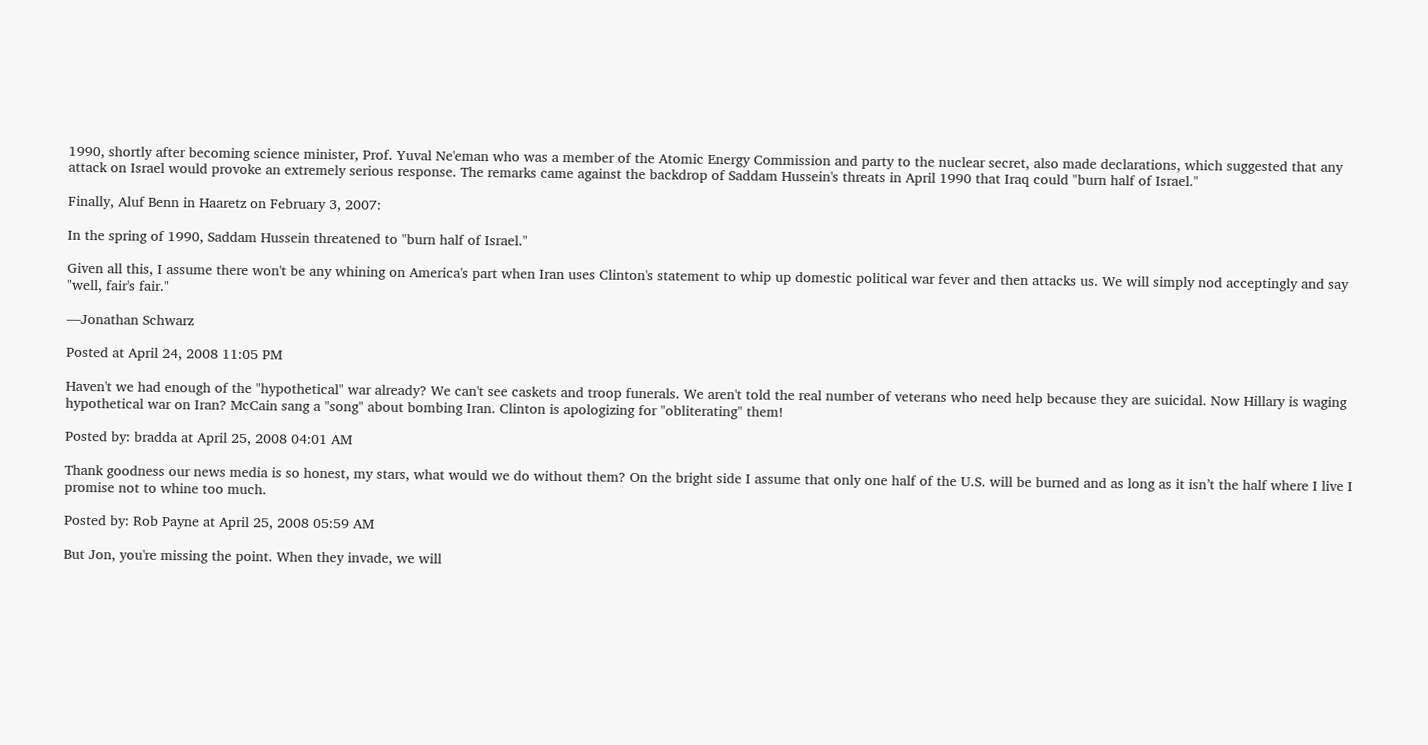1990, shortly after becoming science minister, Prof. Yuval Ne'eman who was a member of the Atomic Energy Commission and party to the nuclear secret, also made declarations, which suggested that any attack on Israel would provoke an extremely serious response. The remarks came against the backdrop of Saddam Hussein's threats in April 1990 that Iraq could "burn half of Israel."

Finally, Aluf Benn in Haaretz on February 3, 2007:

In the spring of 1990, Saddam Hussein threatened to "burn half of Israel."

Given all this, I assume there won't be any whining on America's part when Iran uses Clinton's statement to whip up domestic political war fever and then attacks us. We will simply nod acceptingly and say "well, fair's fair."

—Jonathan Schwarz

Posted at April 24, 2008 11:05 PM

Haven't we had enough of the "hypothetical" war already? We can't see caskets and troop funerals. We aren't told the real number of veterans who need help because they are suicidal. Now Hillary is waging hypothetical war on Iran? McCain sang a "song" about bombing Iran. Clinton is apologizing for "obliterating" them!

Posted by: bradda at April 25, 2008 04:01 AM

Thank goodness our news media is so honest, my stars, what would we do without them? On the bright side I assume that only one half of the U.S. will be burned and as long as it isn’t the half where I live I promise not to whine too much.

Posted by: Rob Payne at April 25, 2008 05:59 AM

But Jon, you're missing the point. When they invade, we will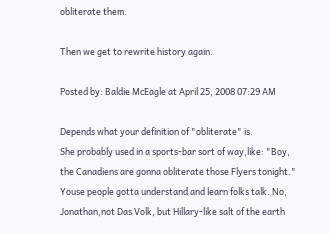obliterate them.

Then we get to rewrite history again.

Posted by: Baldie McEagle at April 25, 2008 07:29 AM

Depends what your definition of "obliterate" is.
She probably used in a sports-bar sort of way,like: "Boy, the Canadiens are gonna obliterate those Flyers tonight."
Youse people gotta understand and learn folks talk. No, Jonathan,not Das Volk, but Hillary-like salt of the earth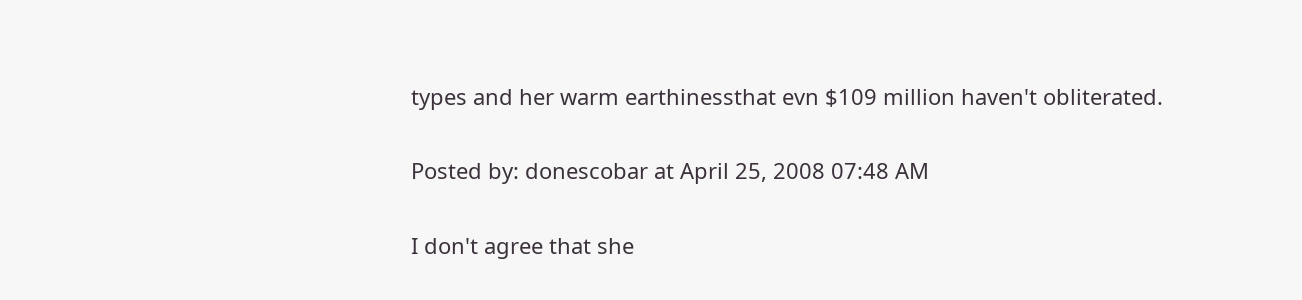types and her warm earthinessthat evn $109 million haven't obliterated.

Posted by: donescobar at April 25, 2008 07:48 AM

I don't agree that she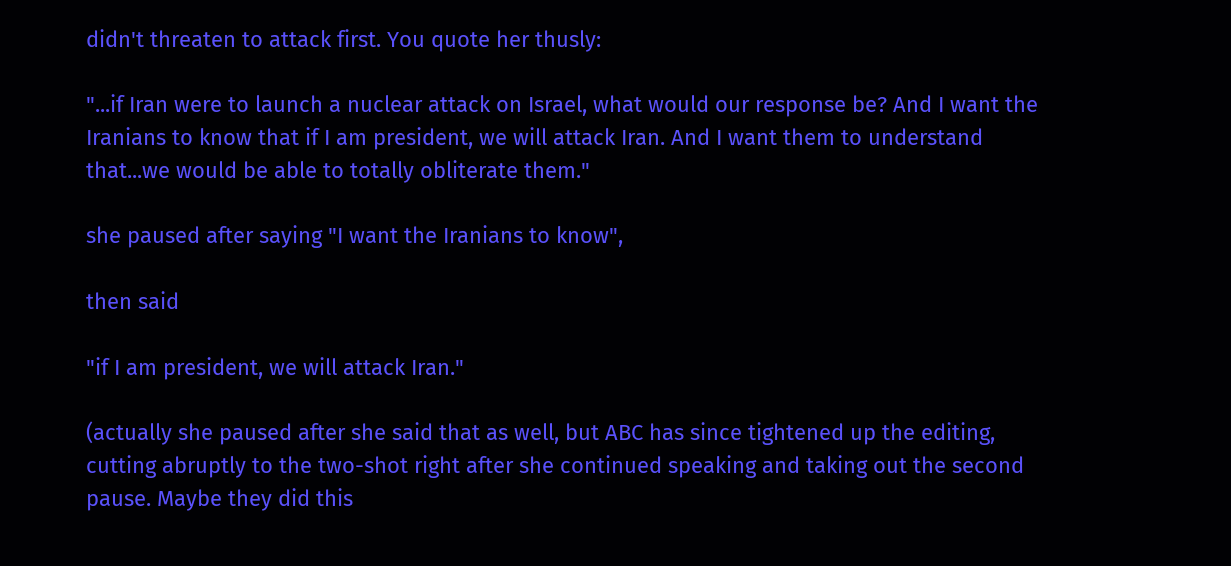didn't threaten to attack first. You quote her thusly:

"...if Iran were to launch a nuclear attack on Israel, what would our response be? And I want the Iranians to know that if I am president, we will attack Iran. And I want them to understand that...we would be able to totally obliterate them."

she paused after saying "I want the Iranians to know",

then said

"if I am president, we will attack Iran."

(actually she paused after she said that as well, but ABC has since tightened up the editing, cutting abruptly to the two-shot right after she continued speaking and taking out the second pause. Maybe they did this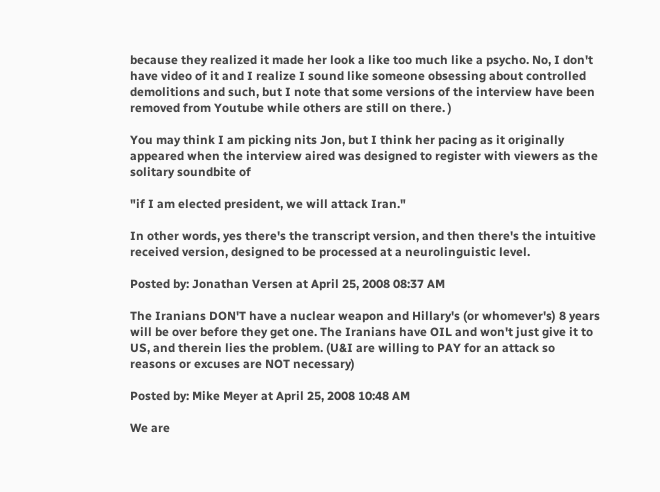because they realized it made her look a like too much like a psycho. No, I don't have video of it and I realize I sound like someone obsessing about controlled demolitions and such, but I note that some versions of the interview have been removed from Youtube while others are still on there. )

You may think I am picking nits Jon, but I think her pacing as it originally appeared when the interview aired was designed to register with viewers as the solitary soundbite of

"if I am elected president, we will attack Iran."

In other words, yes there's the transcript version, and then there's the intuitive received version, designed to be processed at a neurolinguistic level.

Posted by: Jonathan Versen at April 25, 2008 08:37 AM

The Iranians DON'T have a nuclear weapon and Hillary's (or whomever's) 8 years will be over before they get one. The Iranians have OIL and won't just give it to US, and therein lies the problem. (U&I are willing to PAY for an attack so reasons or excuses are NOT necessary)

Posted by: Mike Meyer at April 25, 2008 10:48 AM

We are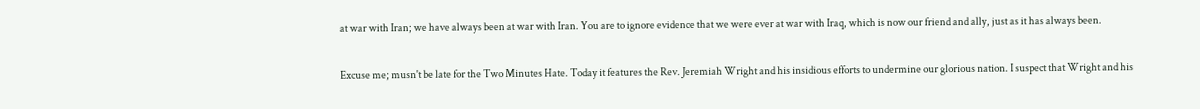at war with Iran; we have always been at war with Iran. You are to ignore evidence that we were ever at war with Iraq, which is now our friend and ally, just as it has always been.

Excuse me; musn't be late for the Two Minutes Hate. Today it features the Rev. Jeremiah Wright and his insidious efforts to undermine our glorious nation. I suspect that Wright and his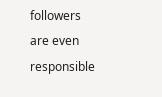followers are even responsible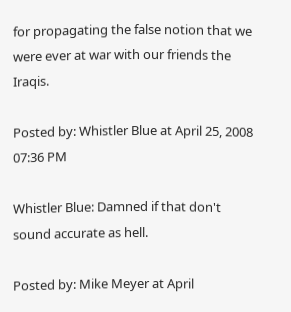for propagating the false notion that we were ever at war with our friends the Iraqis.

Posted by: Whistler Blue at April 25, 2008 07:36 PM

Whistler Blue: Damned if that don't sound accurate as hell.

Posted by: Mike Meyer at April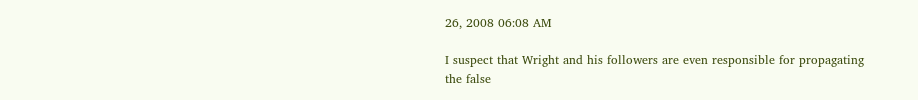26, 2008 06:08 AM

I suspect that Wright and his followers are even responsible for propagating the false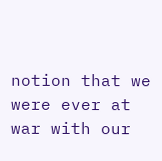notion that we were ever at war with our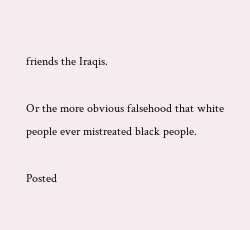friends the Iraqis.

Or the more obvious falsehood that white people ever mistreated black people.

Posted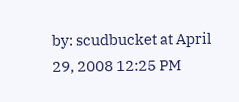by: scudbucket at April 29, 2008 12:25 PM